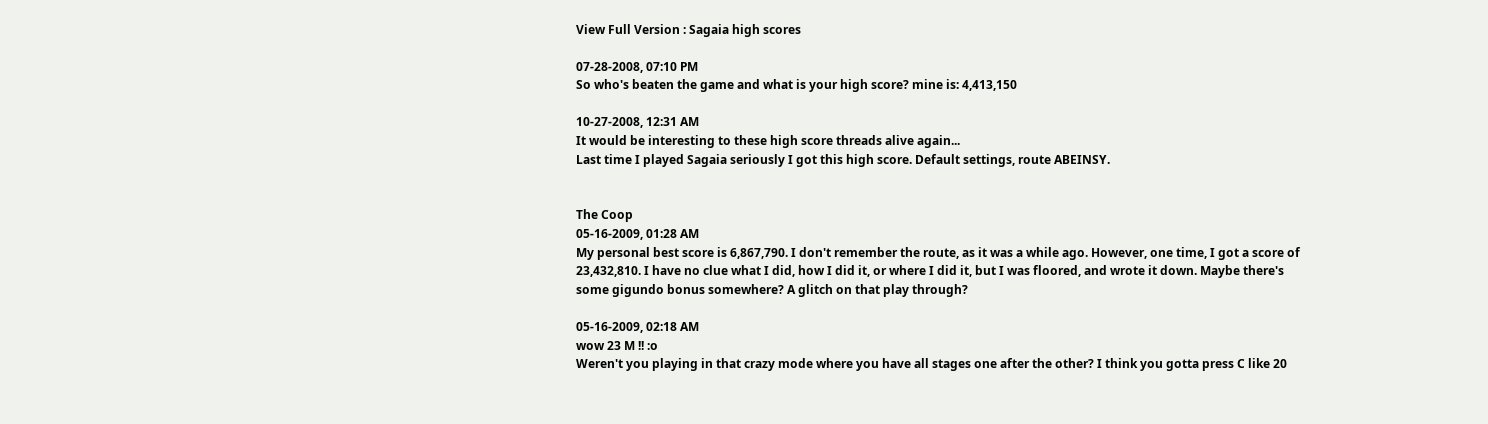View Full Version : Sagaia high scores

07-28-2008, 07:10 PM
So who's beaten the game and what is your high score? mine is: 4,413,150

10-27-2008, 12:31 AM
It would be interesting to these high score threads alive again...
Last time I played Sagaia seriously I got this high score. Default settings, route ABEINSY.


The Coop
05-16-2009, 01:28 AM
My personal best score is 6,867,790. I don't remember the route, as it was a while ago. However, one time, I got a score of 23,432,810. I have no clue what I did, how I did it, or where I did it, but I was floored, and wrote it down. Maybe there's some gigundo bonus somewhere? A glitch on that play through?

05-16-2009, 02:18 AM
wow 23 M !! :o
Weren't you playing in that crazy mode where you have all stages one after the other? I think you gotta press C like 20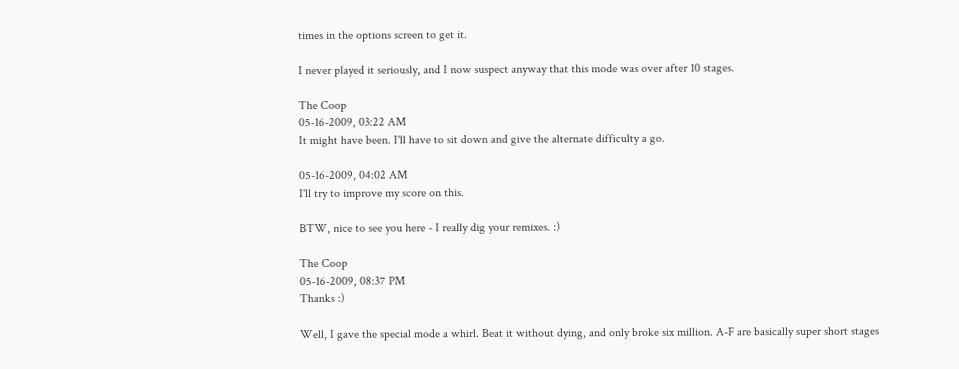times in the options screen to get it.

I never played it seriously, and I now suspect anyway that this mode was over after 10 stages.

The Coop
05-16-2009, 03:22 AM
It might have been. I'll have to sit down and give the alternate difficulty a go.

05-16-2009, 04:02 AM
I'll try to improve my score on this.

BTW, nice to see you here - I really dig your remixes. :)

The Coop
05-16-2009, 08:37 PM
Thanks :)

Well, I gave the special mode a whirl. Beat it without dying, and only broke six million. A-F are basically super short stages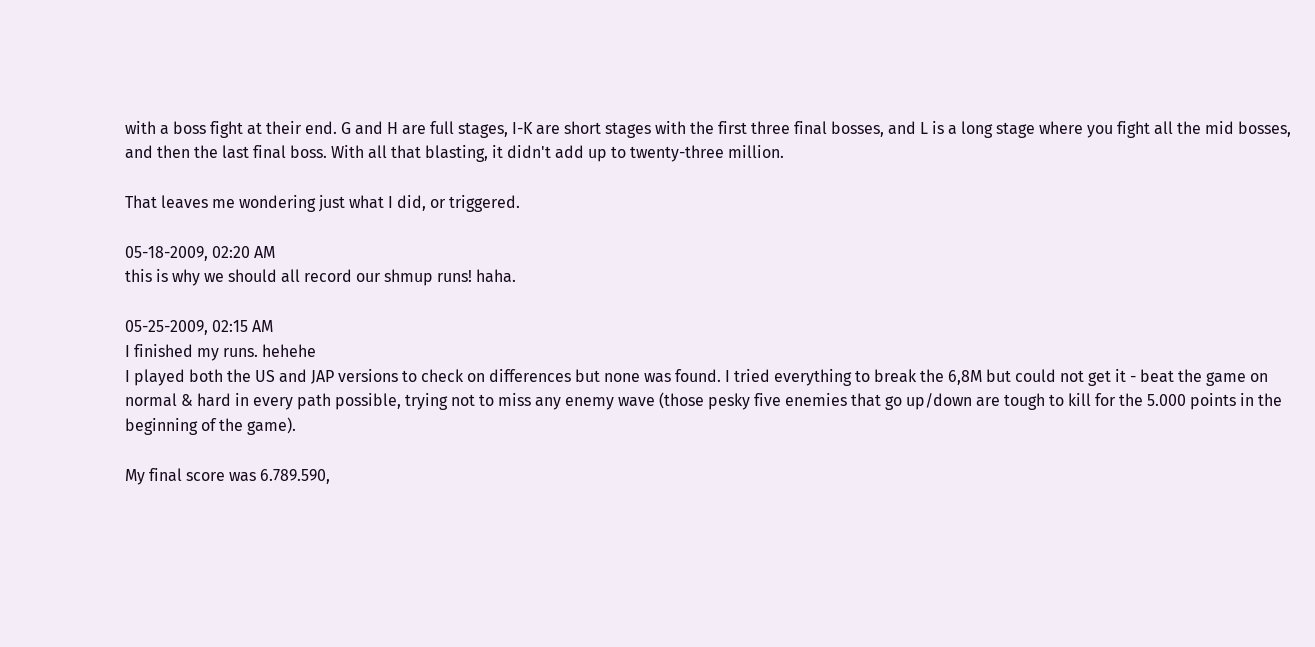with a boss fight at their end. G and H are full stages, I-K are short stages with the first three final bosses, and L is a long stage where you fight all the mid bosses, and then the last final boss. With all that blasting, it didn't add up to twenty-three million.

That leaves me wondering just what I did, or triggered.

05-18-2009, 02:20 AM
this is why we should all record our shmup runs! haha.

05-25-2009, 02:15 AM
I finished my runs. hehehe
I played both the US and JAP versions to check on differences but none was found. I tried everything to break the 6,8M but could not get it - beat the game on normal & hard in every path possible, trying not to miss any enemy wave (those pesky five enemies that go up/down are tough to kill for the 5.000 points in the beginning of the game).

My final score was 6.789.590,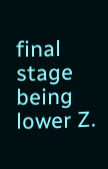final stage being lower Z.